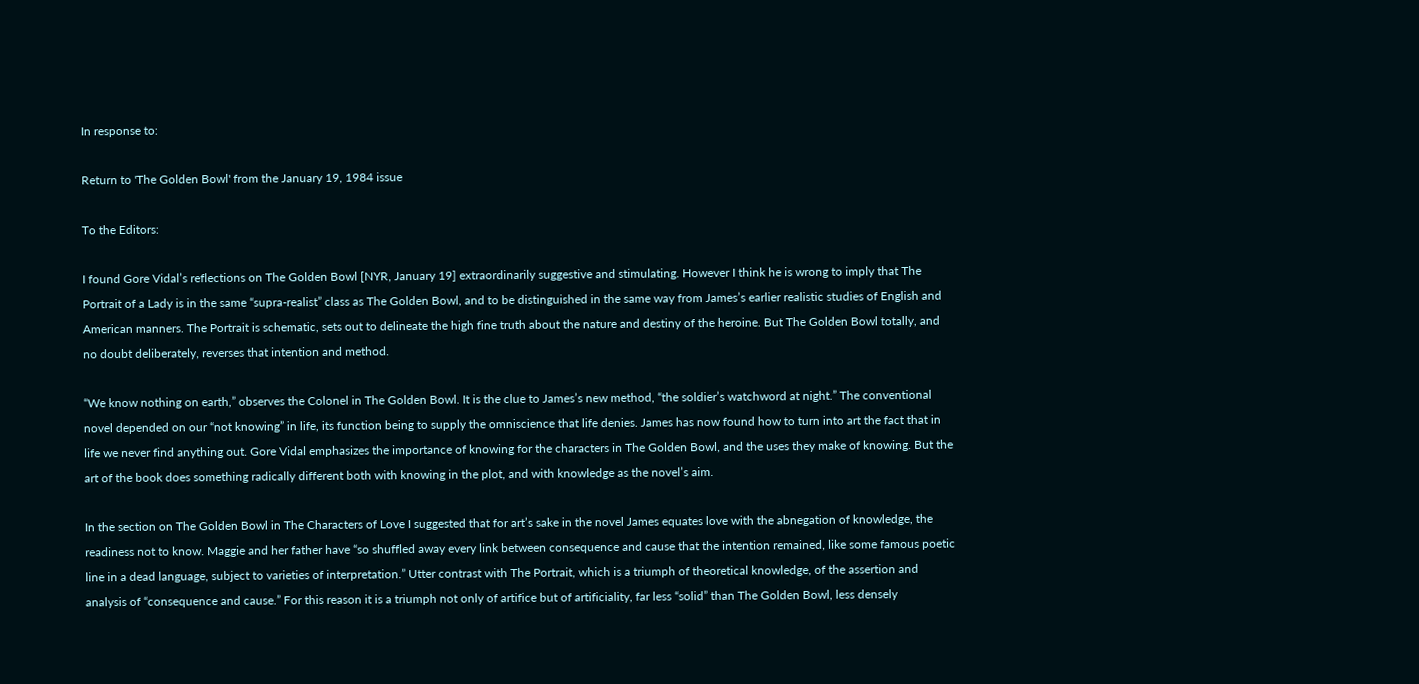In response to:

Return to 'The Golden Bowl' from the January 19, 1984 issue

To the Editors:

I found Gore Vidal’s reflections on The Golden Bowl [NYR, January 19] extraordinarily suggestive and stimulating. However I think he is wrong to imply that The Portrait of a Lady is in the same “supra-realist” class as The Golden Bowl, and to be distinguished in the same way from James’s earlier realistic studies of English and American manners. The Portrait is schematic, sets out to delineate the high fine truth about the nature and destiny of the heroine. But The Golden Bowl totally, and no doubt deliberately, reverses that intention and method.

“We know nothing on earth,” observes the Colonel in The Golden Bowl. It is the clue to James’s new method, “the soldier’s watchword at night.” The conventional novel depended on our “not knowing” in life, its function being to supply the omniscience that life denies. James has now found how to turn into art the fact that in life we never find anything out. Gore Vidal emphasizes the importance of knowing for the characters in The Golden Bowl, and the uses they make of knowing. But the art of the book does something radically different both with knowing in the plot, and with knowledge as the novel’s aim.

In the section on The Golden Bowl in The Characters of Love I suggested that for art’s sake in the novel James equates love with the abnegation of knowledge, the readiness not to know. Maggie and her father have “so shuffled away every link between consequence and cause that the intention remained, like some famous poetic line in a dead language, subject to varieties of interpretation.” Utter contrast with The Portrait, which is a triumph of theoretical knowledge, of the assertion and analysis of “consequence and cause.” For this reason it is a triumph not only of artifice but of artificiality, far less “solid” than The Golden Bowl, less densely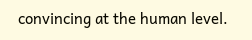convincing at the human level.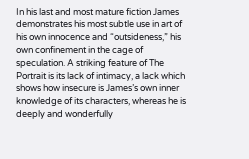In his last and most mature fiction James demonstrates his most subtle use in art of his own innocence and “outsideness,” his own confinement in the cage of speculation. A striking feature of The Portrait is its lack of intimacy, a lack which shows how insecure is James’s own inner knowledge of its characters, whereas he is deeply and wonderfully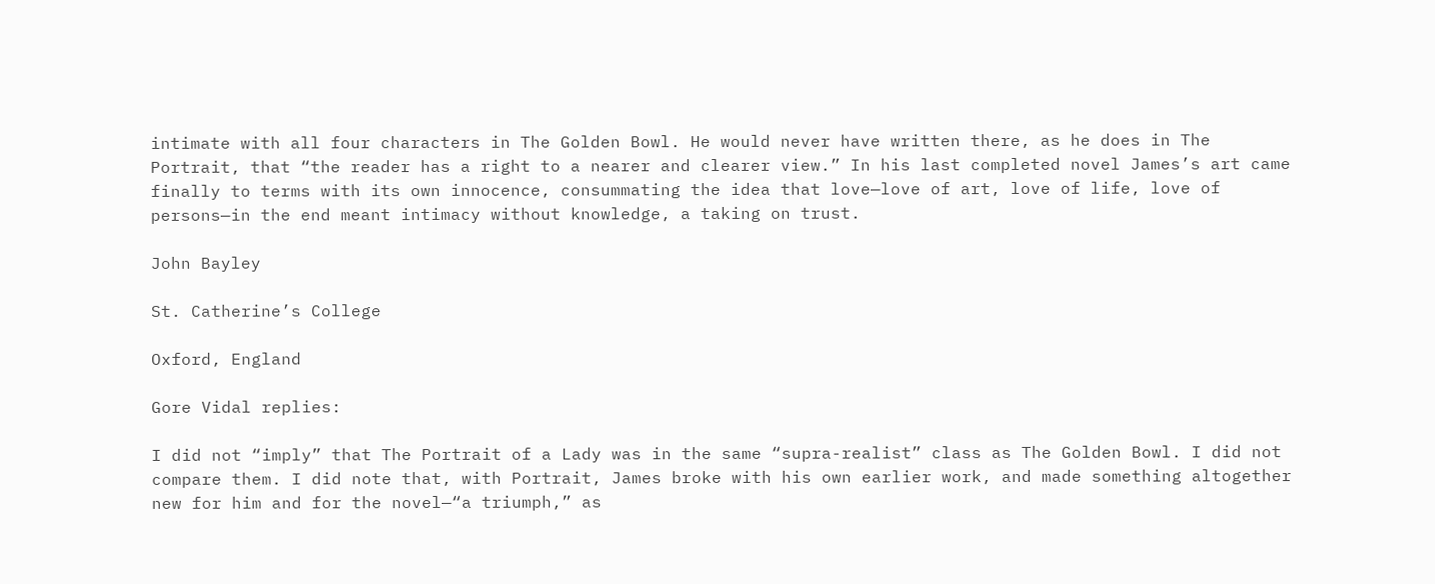intimate with all four characters in The Golden Bowl. He would never have written there, as he does in The Portrait, that “the reader has a right to a nearer and clearer view.” In his last completed novel James’s art came finally to terms with its own innocence, consummating the idea that love—love of art, love of life, love of persons—in the end meant intimacy without knowledge, a taking on trust.

John Bayley

St. Catherine’s College

Oxford, England

Gore Vidal replies:

I did not “imply” that The Portrait of a Lady was in the same “supra-realist” class as The Golden Bowl. I did not compare them. I did note that, with Portrait, James broke with his own earlier work, and made something altogether new for him and for the novel—“a triumph,” as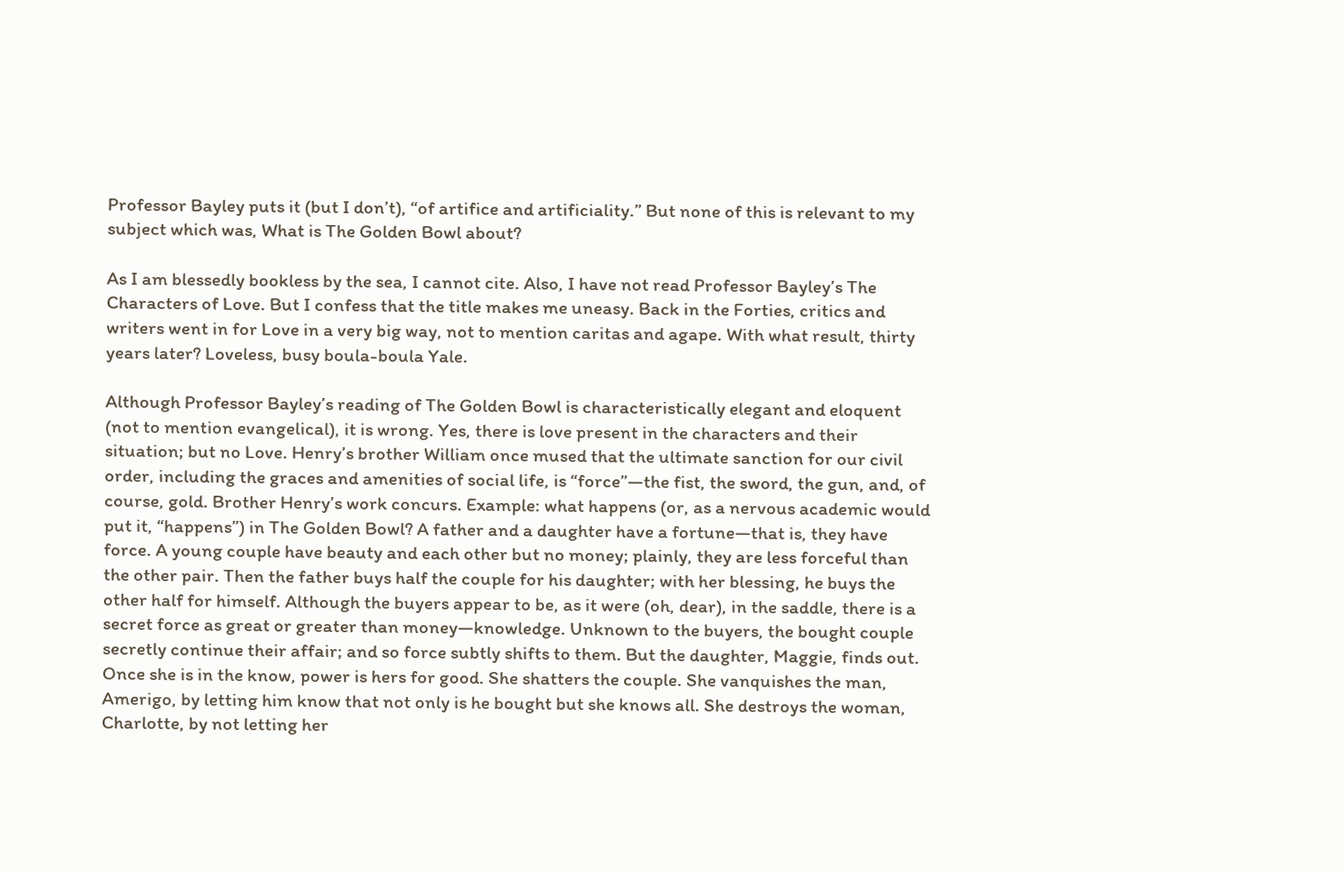Professor Bayley puts it (but I don’t), “of artifice and artificiality.” But none of this is relevant to my subject which was, What is The Golden Bowl about?

As I am blessedly bookless by the sea, I cannot cite. Also, I have not read Professor Bayley’s The Characters of Love. But I confess that the title makes me uneasy. Back in the Forties, critics and writers went in for Love in a very big way, not to mention caritas and agape. With what result, thirty years later? Loveless, busy boula-boula Yale.

Although Professor Bayley’s reading of The Golden Bowl is characteristically elegant and eloquent (not to mention evangelical), it is wrong. Yes, there is love present in the characters and their situation; but no Love. Henry’s brother William once mused that the ultimate sanction for our civil order, including the graces and amenities of social life, is “force”—the fist, the sword, the gun, and, of course, gold. Brother Henry’s work concurs. Example: what happens (or, as a nervous academic would put it, “happens”) in The Golden Bowl? A father and a daughter have a fortune—that is, they have force. A young couple have beauty and each other but no money; plainly, they are less forceful than the other pair. Then the father buys half the couple for his daughter; with her blessing, he buys the other half for himself. Although the buyers appear to be, as it were (oh, dear), in the saddle, there is a secret force as great or greater than money—knowledge. Unknown to the buyers, the bought couple secretly continue their affair; and so force subtly shifts to them. But the daughter, Maggie, finds out. Once she is in the know, power is hers for good. She shatters the couple. She vanquishes the man, Amerigo, by letting him know that not only is he bought but she knows all. She destroys the woman, Charlotte, by not letting her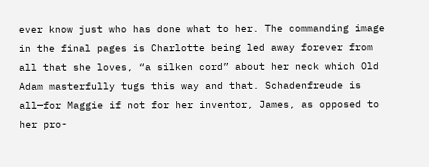ever know just who has done what to her. The commanding image in the final pages is Charlotte being led away forever from all that she loves, “a silken cord” about her neck which Old Adam masterfully tugs this way and that. Schadenfreude is all—for Maggie if not for her inventor, James, as opposed to her pro-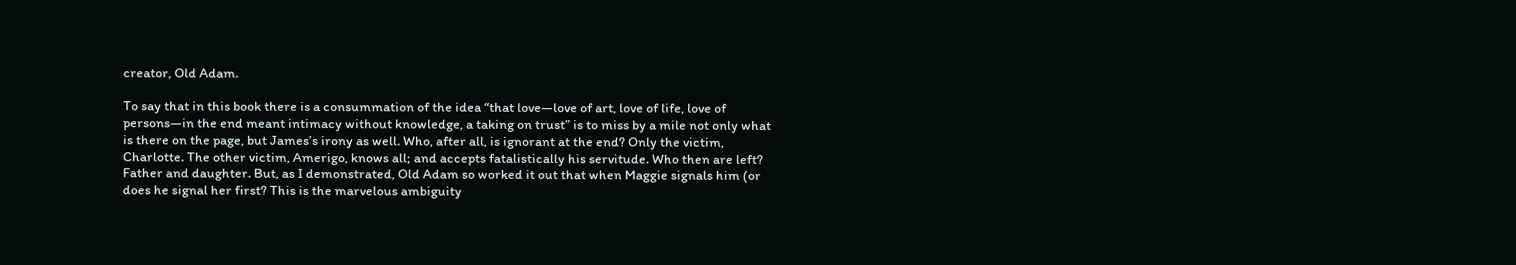creator, Old Adam.

To say that in this book there is a consummation of the idea “that love—love of art, love of life, love of persons—in the end meant intimacy without knowledge, a taking on trust” is to miss by a mile not only what is there on the page, but James’s irony as well. Who, after all, is ignorant at the end? Only the victim, Charlotte. The other victim, Amerigo, knows all; and accepts fatalistically his servitude. Who then are left? Father and daughter. But, as I demonstrated, Old Adam so worked it out that when Maggie signals him (or does he signal her first? This is the marvelous ambiguity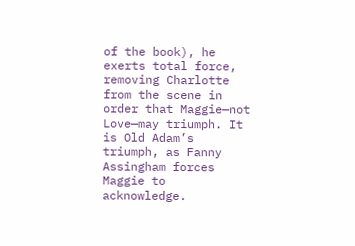of the book), he exerts total force, removing Charlotte from the scene in order that Maggie—not Love—may triumph. It is Old Adam’s triumph, as Fanny Assingham forces Maggie to acknowledge.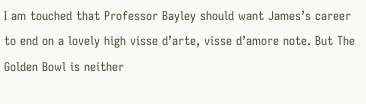I am touched that Professor Bayley should want James’s career to end on a lovely high visse d’arte, visse d’amore note. But The Golden Bowl is neither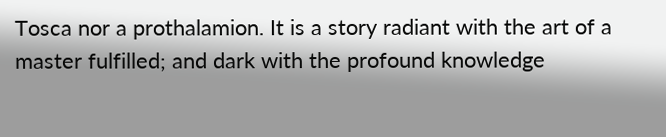Tosca nor a prothalamion. It is a story radiant with the art of a master fulfilled; and dark with the profound knowledge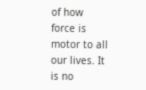of how force is motor to all our lives. It is no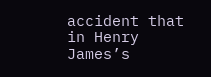accident that in Henry James’s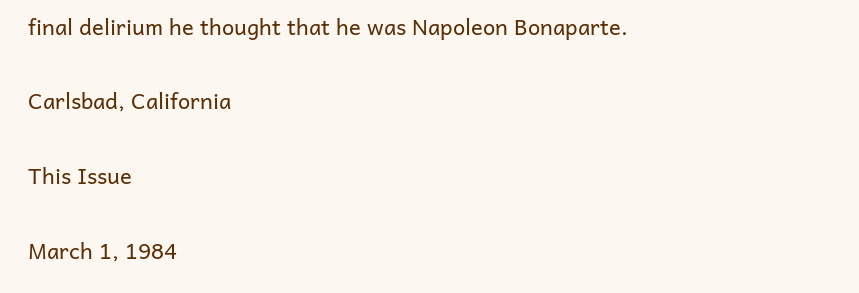final delirium he thought that he was Napoleon Bonaparte.

Carlsbad, California

This Issue

March 1, 1984